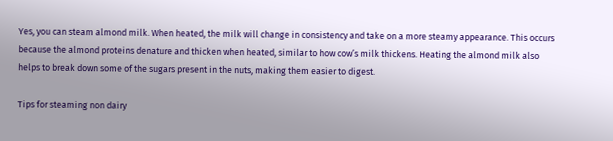Yes, you can steam almond milk. When heated, the milk will change in consistency and take on a more steamy appearance. This occurs because the almond proteins denature and thicken when heated, similar to how cow’s milk thickens. Heating the almond milk also helps to break down some of the sugars present in the nuts, making them easier to digest.

Tips for steaming non dairy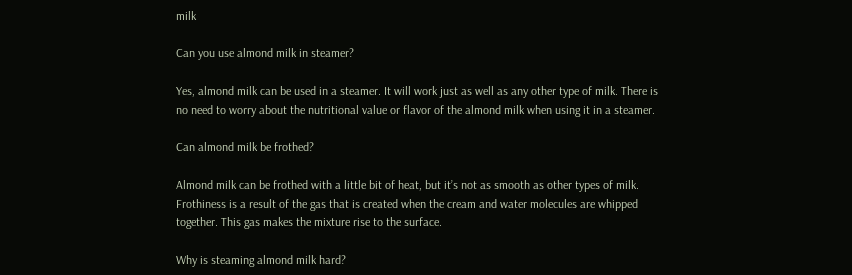milk

Can you use almond milk in steamer?

Yes, almond milk can be used in a steamer. It will work just as well as any other type of milk. There is no need to worry about the nutritional value or flavor of the almond milk when using it in a steamer.

Can almond milk be frothed?

Almond milk can be frothed with a little bit of heat, but it’s not as smooth as other types of milk. Frothiness is a result of the gas that is created when the cream and water molecules are whipped together. This gas makes the mixture rise to the surface.

Why is steaming almond milk hard?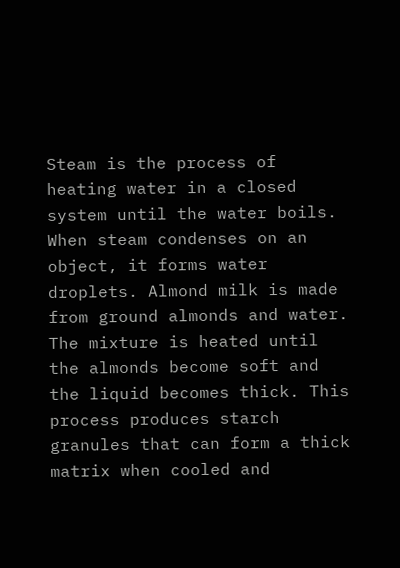Steam is the process of heating water in a closed system until the water boils. When steam condenses on an object, it forms water droplets. Almond milk is made from ground almonds and water. The mixture is heated until the almonds become soft and the liquid becomes thick. This process produces starch granules that can form a thick matrix when cooled and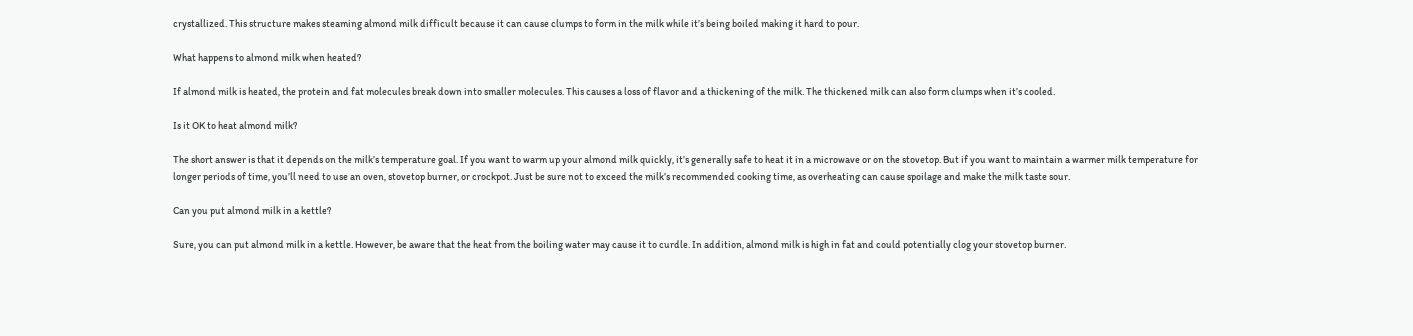crystallized. This structure makes steaming almond milk difficult because it can cause clumps to form in the milk while it’s being boiled making it hard to pour.

What happens to almond milk when heated?

If almond milk is heated, the protein and fat molecules break down into smaller molecules. This causes a loss of flavor and a thickening of the milk. The thickened milk can also form clumps when it’s cooled.

Is it OK to heat almond milk?

The short answer is that it depends on the milk’s temperature goal. If you want to warm up your almond milk quickly, it’s generally safe to heat it in a microwave or on the stovetop. But if you want to maintain a warmer milk temperature for longer periods of time, you’ll need to use an oven, stovetop burner, or crockpot. Just be sure not to exceed the milk’s recommended cooking time, as overheating can cause spoilage and make the milk taste sour.

Can you put almond milk in a kettle?

Sure, you can put almond milk in a kettle. However, be aware that the heat from the boiling water may cause it to curdle. In addition, almond milk is high in fat and could potentially clog your stovetop burner.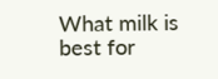What milk is best for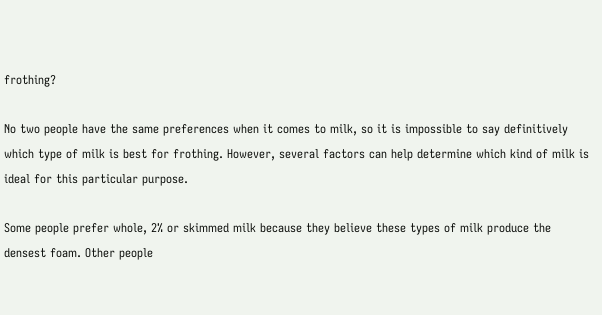frothing?

No two people have the same preferences when it comes to milk, so it is impossible to say definitively which type of milk is best for frothing. However, several factors can help determine which kind of milk is ideal for this particular purpose.

Some people prefer whole, 2% or skimmed milk because they believe these types of milk produce the densest foam. Other people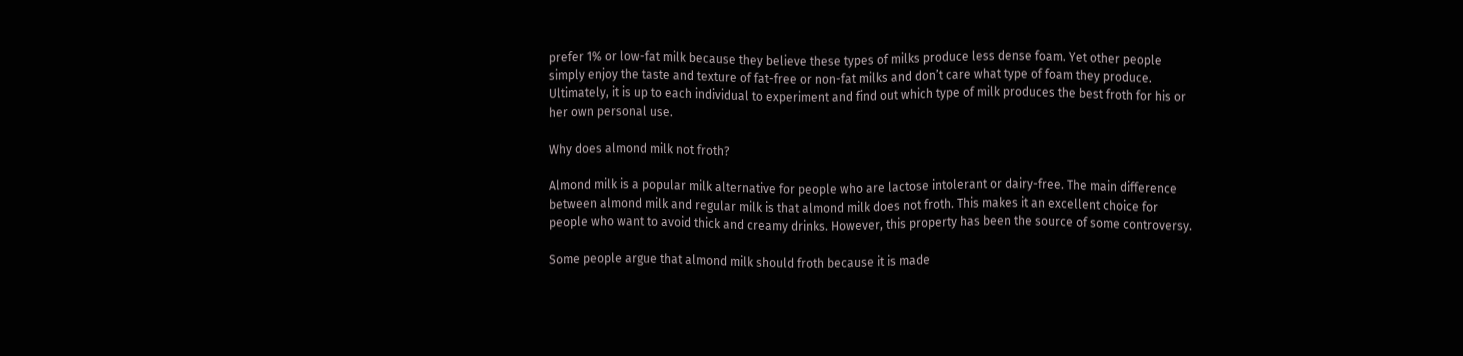prefer 1% or low-fat milk because they believe these types of milks produce less dense foam. Yet other people simply enjoy the taste and texture of fat-free or non-fat milks and don’t care what type of foam they produce. Ultimately, it is up to each individual to experiment and find out which type of milk produces the best froth for his or her own personal use.

Why does almond milk not froth?

Almond milk is a popular milk alternative for people who are lactose intolerant or dairy-free. The main difference between almond milk and regular milk is that almond milk does not froth. This makes it an excellent choice for people who want to avoid thick and creamy drinks. However, this property has been the source of some controversy.

Some people argue that almond milk should froth because it is made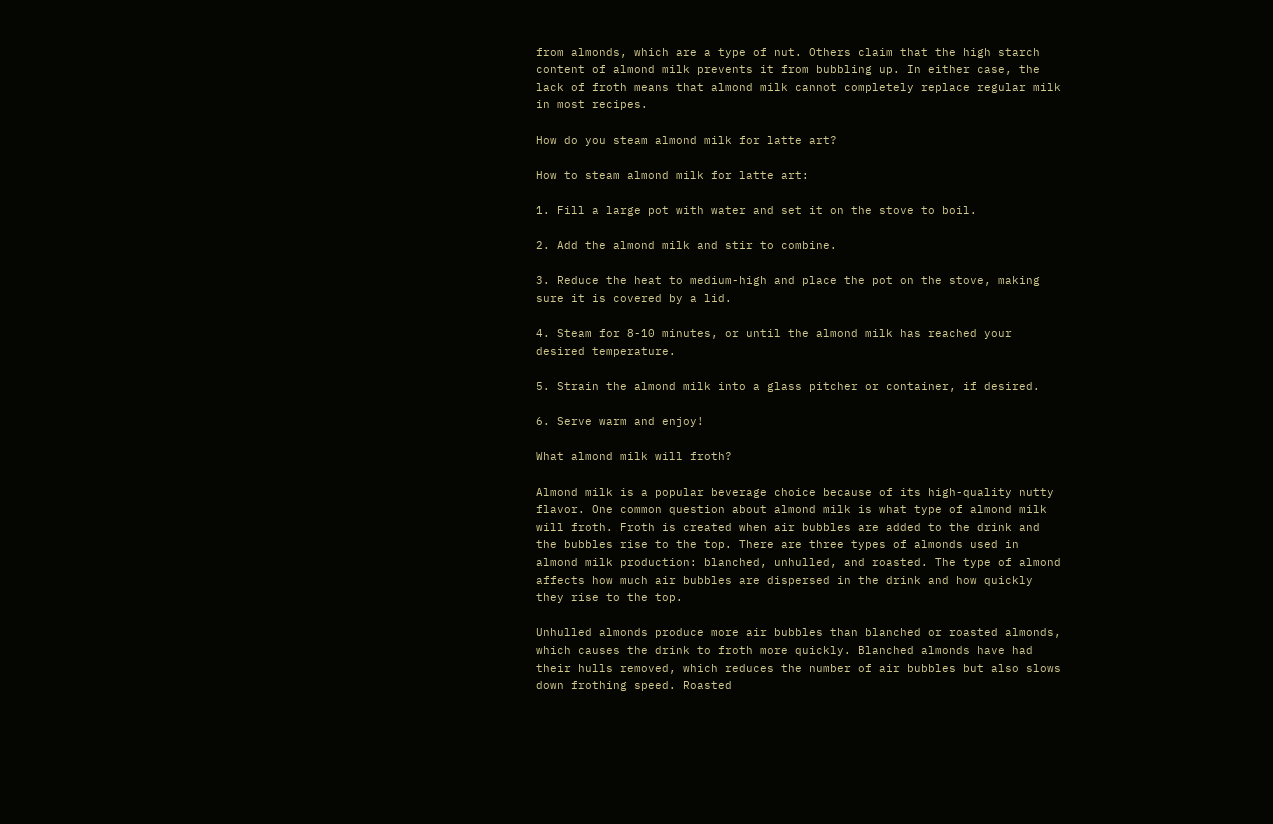from almonds, which are a type of nut. Others claim that the high starch content of almond milk prevents it from bubbling up. In either case, the lack of froth means that almond milk cannot completely replace regular milk in most recipes.

How do you steam almond milk for latte art?

How to steam almond milk for latte art:

1. Fill a large pot with water and set it on the stove to boil.

2. Add the almond milk and stir to combine.

3. Reduce the heat to medium-high and place the pot on the stove, making sure it is covered by a lid.

4. Steam for 8-10 minutes, or until the almond milk has reached your desired temperature.

5. Strain the almond milk into a glass pitcher or container, if desired.

6. Serve warm and enjoy!

What almond milk will froth?

Almond milk is a popular beverage choice because of its high-quality nutty flavor. One common question about almond milk is what type of almond milk will froth. Froth is created when air bubbles are added to the drink and the bubbles rise to the top. There are three types of almonds used in almond milk production: blanched, unhulled, and roasted. The type of almond affects how much air bubbles are dispersed in the drink and how quickly they rise to the top.

Unhulled almonds produce more air bubbles than blanched or roasted almonds, which causes the drink to froth more quickly. Blanched almonds have had their hulls removed, which reduces the number of air bubbles but also slows down frothing speed. Roasted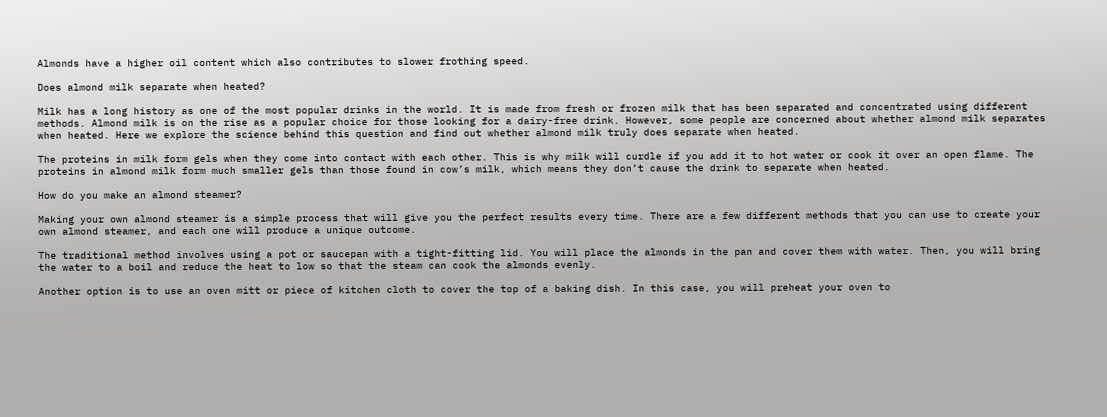Almonds have a higher oil content which also contributes to slower frothing speed.

Does almond milk separate when heated?

Milk has a long history as one of the most popular drinks in the world. It is made from fresh or frozen milk that has been separated and concentrated using different methods. Almond milk is on the rise as a popular choice for those looking for a dairy-free drink. However, some people are concerned about whether almond milk separates when heated. Here we explore the science behind this question and find out whether almond milk truly does separate when heated.

The proteins in milk form gels when they come into contact with each other. This is why milk will curdle if you add it to hot water or cook it over an open flame. The proteins in almond milk form much smaller gels than those found in cow’s milk, which means they don’t cause the drink to separate when heated.

How do you make an almond steamer?

Making your own almond steamer is a simple process that will give you the perfect results every time. There are a few different methods that you can use to create your own almond steamer, and each one will produce a unique outcome.

The traditional method involves using a pot or saucepan with a tight-fitting lid. You will place the almonds in the pan and cover them with water. Then, you will bring the water to a boil and reduce the heat to low so that the steam can cook the almonds evenly.

Another option is to use an oven mitt or piece of kitchen cloth to cover the top of a baking dish. In this case, you will preheat your oven to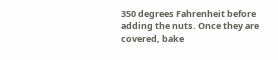350 degrees Fahrenheit before adding the nuts. Once they are covered, bake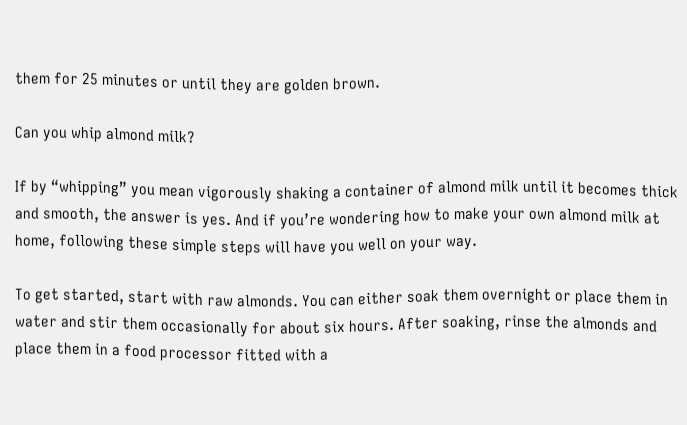them for 25 minutes or until they are golden brown.

Can you whip almond milk?

If by “whipping” you mean vigorously shaking a container of almond milk until it becomes thick and smooth, the answer is yes. And if you’re wondering how to make your own almond milk at home, following these simple steps will have you well on your way.

To get started, start with raw almonds. You can either soak them overnight or place them in water and stir them occasionally for about six hours. After soaking, rinse the almonds and place them in a food processor fitted with a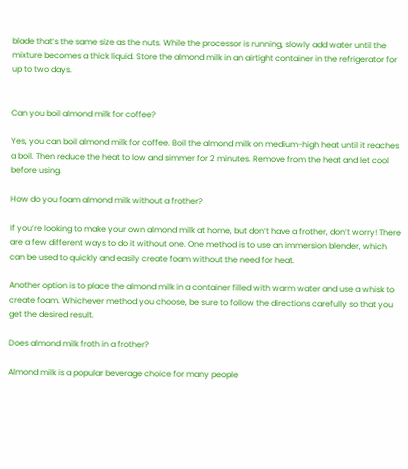blade that’s the same size as the nuts. While the processor is running, slowly add water until the mixture becomes a thick liquid. Store the almond milk in an airtight container in the refrigerator for up to two days.


Can you boil almond milk for coffee?

Yes, you can boil almond milk for coffee. Boil the almond milk on medium-high heat until it reaches a boil. Then reduce the heat to low and simmer for 2 minutes. Remove from the heat and let cool before using.

How do you foam almond milk without a frother?

If you’re looking to make your own almond milk at home, but don’t have a frother, don’t worry! There are a few different ways to do it without one. One method is to use an immersion blender, which can be used to quickly and easily create foam without the need for heat.

Another option is to place the almond milk in a container filled with warm water and use a whisk to create foam. Whichever method you choose, be sure to follow the directions carefully so that you get the desired result.

Does almond milk froth in a frother?

Almond milk is a popular beverage choice for many people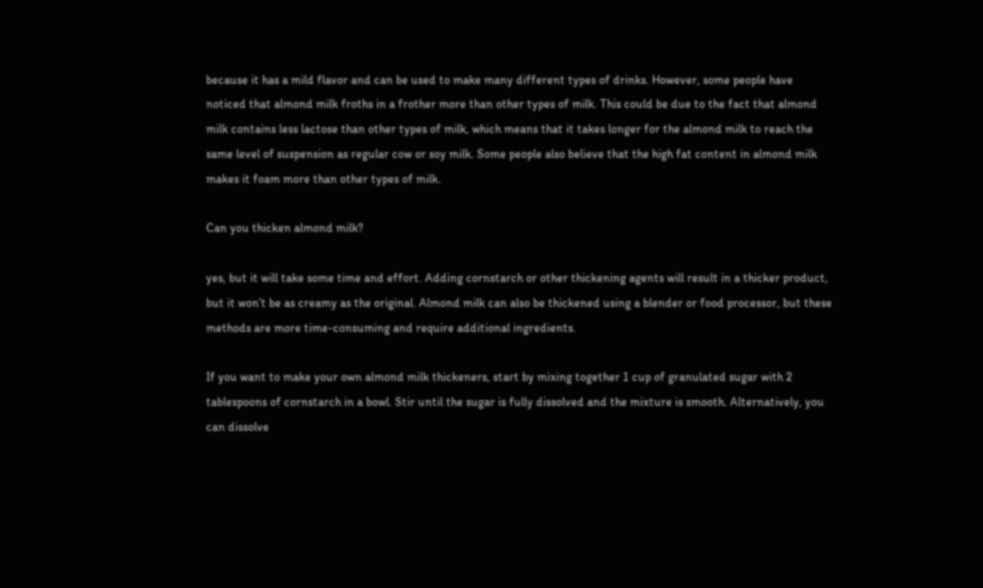because it has a mild flavor and can be used to make many different types of drinks. However, some people have noticed that almond milk froths in a frother more than other types of milk. This could be due to the fact that almond milk contains less lactose than other types of milk, which means that it takes longer for the almond milk to reach the same level of suspension as regular cow or soy milk. Some people also believe that the high fat content in almond milk makes it foam more than other types of milk.

Can you thicken almond milk?

yes, but it will take some time and effort. Adding cornstarch or other thickening agents will result in a thicker product, but it won’t be as creamy as the original. Almond milk can also be thickened using a blender or food processor, but these methods are more time-consuming and require additional ingredients.

If you want to make your own almond milk thickeners, start by mixing together 1 cup of granulated sugar with 2 tablespoons of cornstarch in a bowl. Stir until the sugar is fully dissolved and the mixture is smooth. Alternatively, you can dissolve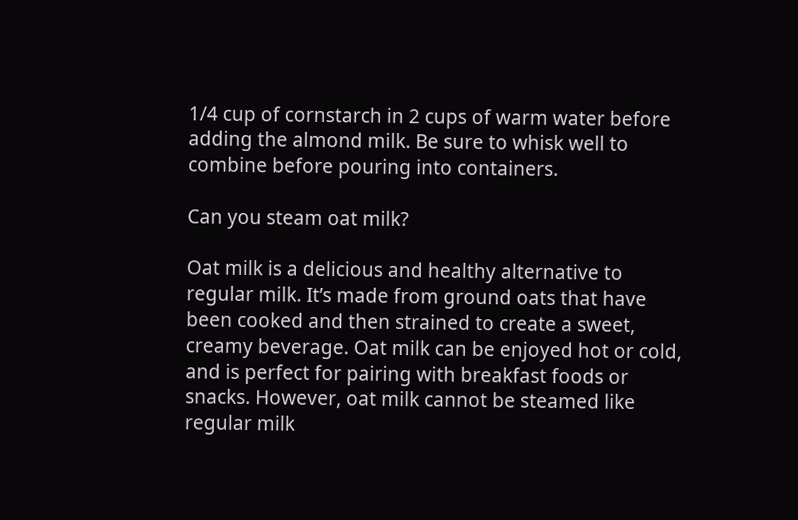1/4 cup of cornstarch in 2 cups of warm water before adding the almond milk. Be sure to whisk well to combine before pouring into containers.

Can you steam oat milk?

Oat milk is a delicious and healthy alternative to regular milk. It’s made from ground oats that have been cooked and then strained to create a sweet, creamy beverage. Oat milk can be enjoyed hot or cold, and is perfect for pairing with breakfast foods or snacks. However, oat milk cannot be steamed like regular milk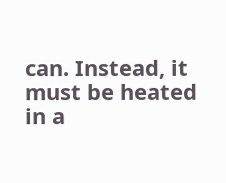can. Instead, it must be heated in a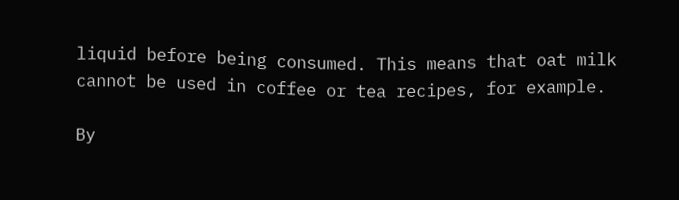liquid before being consumed. This means that oat milk cannot be used in coffee or tea recipes, for example.

By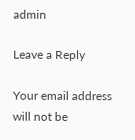admin

Leave a Reply

Your email address will not be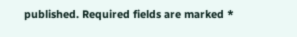published. Required fields are marked *